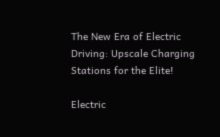The New Era of Electric Driving: Upscale Charging Stations for the Elite!

Electric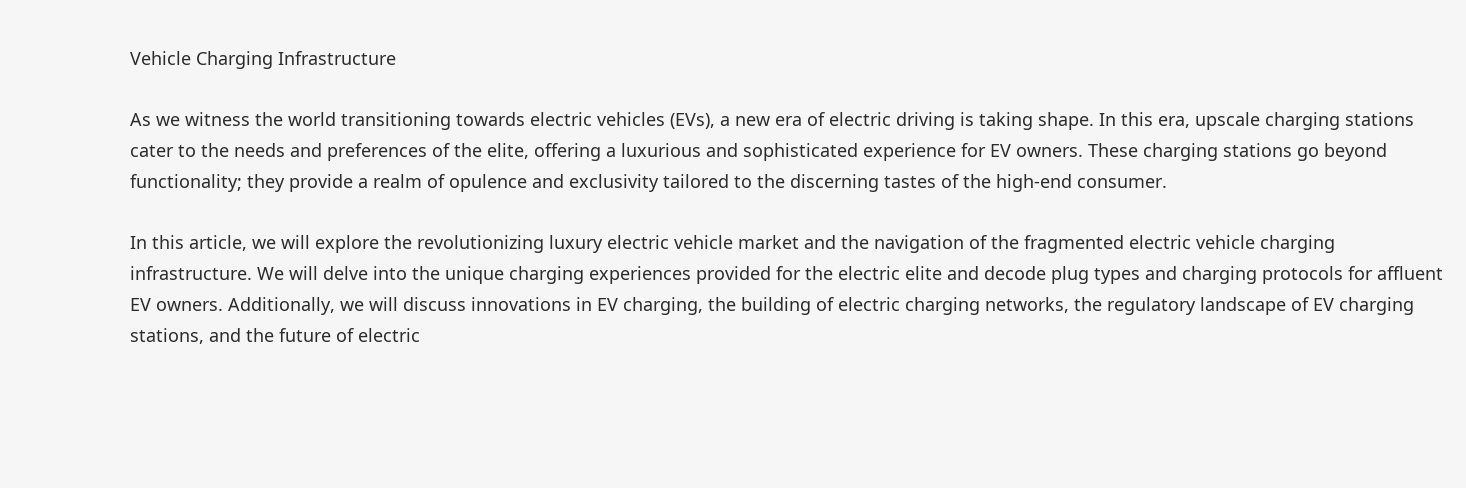Vehicle Charging Infrastructure

As we witness the world transitioning towards electric vehicles (EVs), a new era of electric driving is taking shape. In this era, upscale charging stations cater to the needs and preferences of the elite, offering a luxurious and sophisticated experience for EV owners. These charging stations go beyond functionality; they provide a realm of opulence and exclusivity tailored to the discerning tastes of the high-end consumer.

In this article, we will explore the revolutionizing luxury electric vehicle market and the navigation of the fragmented electric vehicle charging infrastructure. We will delve into the unique charging experiences provided for the electric elite and decode plug types and charging protocols for affluent EV owners. Additionally, we will discuss innovations in EV charging, the building of electric charging networks, the regulatory landscape of EV charging stations, and the future of electric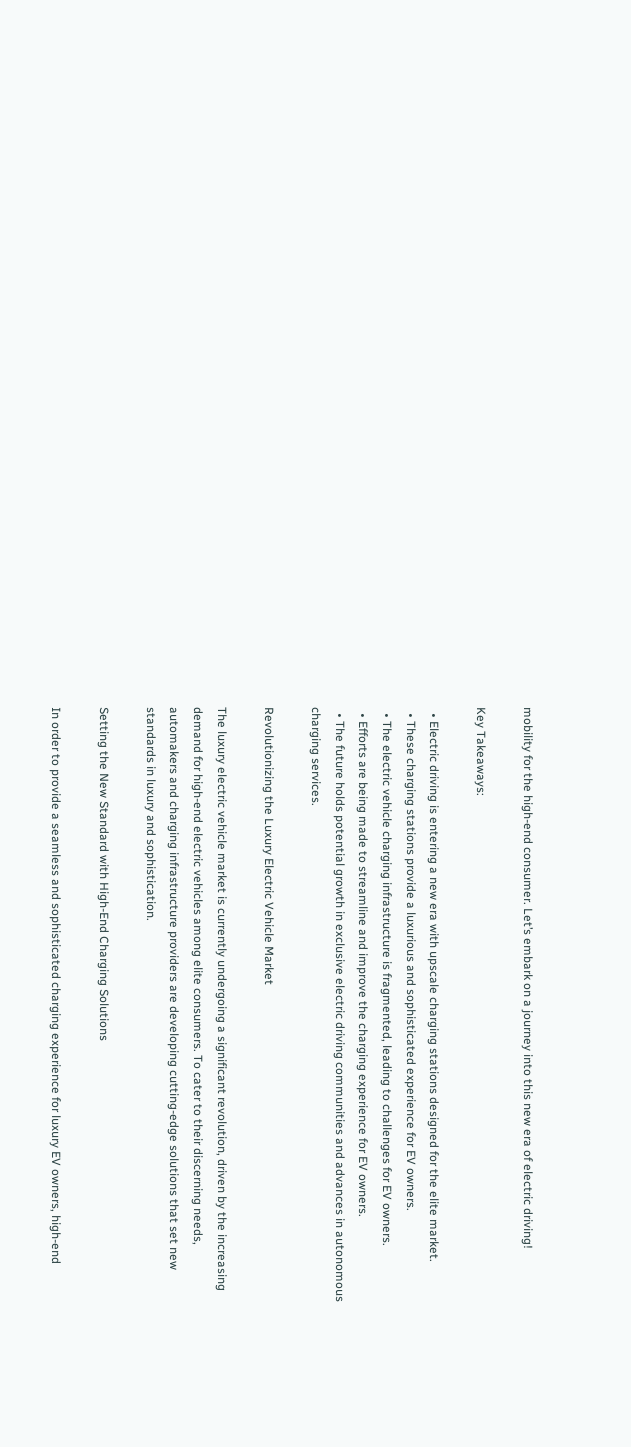mobility for the high-end consumer. Let’s embark on a journey into this new era of electric driving!

Key Takeaways:

  • Electric driving is entering a new era with upscale charging stations designed for the elite market.
  • These charging stations provide a luxurious and sophisticated experience for EV owners.
  • The electric vehicle charging infrastructure is fragmented, leading to challenges for EV owners.
  • Efforts are being made to streamline and improve the charging experience for EV owners.
  • The future holds potential growth in exclusive electric driving communities and advances in autonomous charging services.

Revolutionizing the Luxury Electric Vehicle Market

The luxury electric vehicle market is currently undergoing a significant revolution, driven by the increasing demand for high-end electric vehicles among elite consumers. To cater to their discerning needs, automakers and charging infrastructure providers are developing cutting-edge solutions that set new standards in luxury and sophistication.

Setting the New Standard with High-End Charging Solutions

In order to provide a seamless and sophisticated charging experience for luxury EV owners, high-end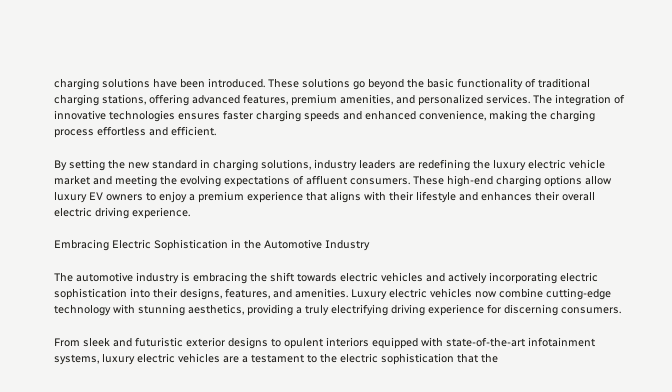charging solutions have been introduced. These solutions go beyond the basic functionality of traditional charging stations, offering advanced features, premium amenities, and personalized services. The integration of innovative technologies ensures faster charging speeds and enhanced convenience, making the charging process effortless and efficient.

By setting the new standard in charging solutions, industry leaders are redefining the luxury electric vehicle market and meeting the evolving expectations of affluent consumers. These high-end charging options allow luxury EV owners to enjoy a premium experience that aligns with their lifestyle and enhances their overall electric driving experience.

Embracing Electric Sophistication in the Automotive Industry

The automotive industry is embracing the shift towards electric vehicles and actively incorporating electric sophistication into their designs, features, and amenities. Luxury electric vehicles now combine cutting-edge technology with stunning aesthetics, providing a truly electrifying driving experience for discerning consumers.

From sleek and futuristic exterior designs to opulent interiors equipped with state-of-the-art infotainment systems, luxury electric vehicles are a testament to the electric sophistication that the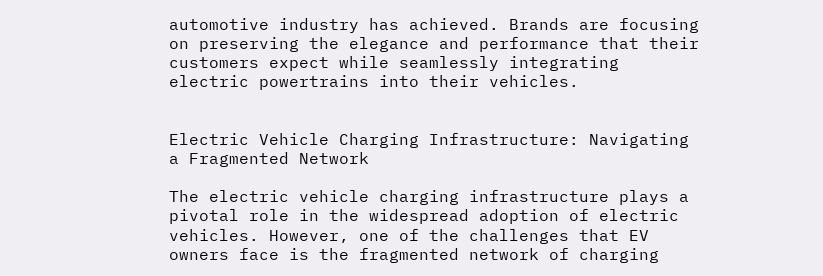automotive industry has achieved. Brands are focusing on preserving the elegance and performance that their customers expect while seamlessly integrating electric powertrains into their vehicles.


Electric Vehicle Charging Infrastructure: Navigating a Fragmented Network

The electric vehicle charging infrastructure plays a pivotal role in the widespread adoption of electric vehicles. However, one of the challenges that EV owners face is the fragmented network of charging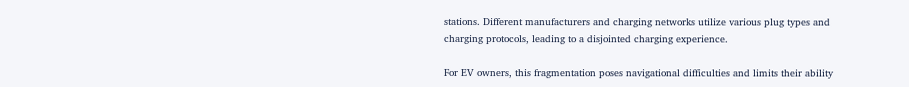stations. Different manufacturers and charging networks utilize various plug types and charging protocols, leading to a disjointed charging experience.

For EV owners, this fragmentation poses navigational difficulties and limits their ability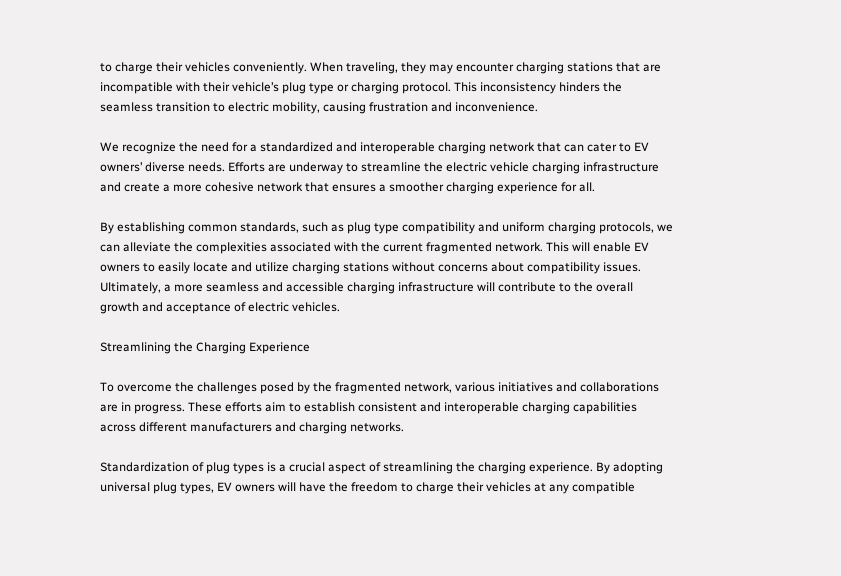to charge their vehicles conveniently. When traveling, they may encounter charging stations that are incompatible with their vehicle’s plug type or charging protocol. This inconsistency hinders the seamless transition to electric mobility, causing frustration and inconvenience.

We recognize the need for a standardized and interoperable charging network that can cater to EV owners’ diverse needs. Efforts are underway to streamline the electric vehicle charging infrastructure and create a more cohesive network that ensures a smoother charging experience for all.

By establishing common standards, such as plug type compatibility and uniform charging protocols, we can alleviate the complexities associated with the current fragmented network. This will enable EV owners to easily locate and utilize charging stations without concerns about compatibility issues. Ultimately, a more seamless and accessible charging infrastructure will contribute to the overall growth and acceptance of electric vehicles.

Streamlining the Charging Experience

To overcome the challenges posed by the fragmented network, various initiatives and collaborations are in progress. These efforts aim to establish consistent and interoperable charging capabilities across different manufacturers and charging networks.

Standardization of plug types is a crucial aspect of streamlining the charging experience. By adopting universal plug types, EV owners will have the freedom to charge their vehicles at any compatible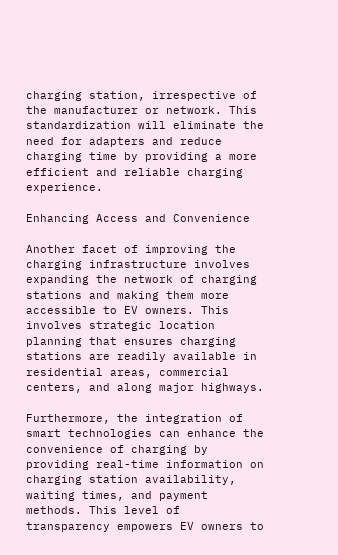charging station, irrespective of the manufacturer or network. This standardization will eliminate the need for adapters and reduce charging time by providing a more efficient and reliable charging experience.

Enhancing Access and Convenience

Another facet of improving the charging infrastructure involves expanding the network of charging stations and making them more accessible to EV owners. This involves strategic location planning that ensures charging stations are readily available in residential areas, commercial centers, and along major highways.

Furthermore, the integration of smart technologies can enhance the convenience of charging by providing real-time information on charging station availability, waiting times, and payment methods. This level of transparency empowers EV owners to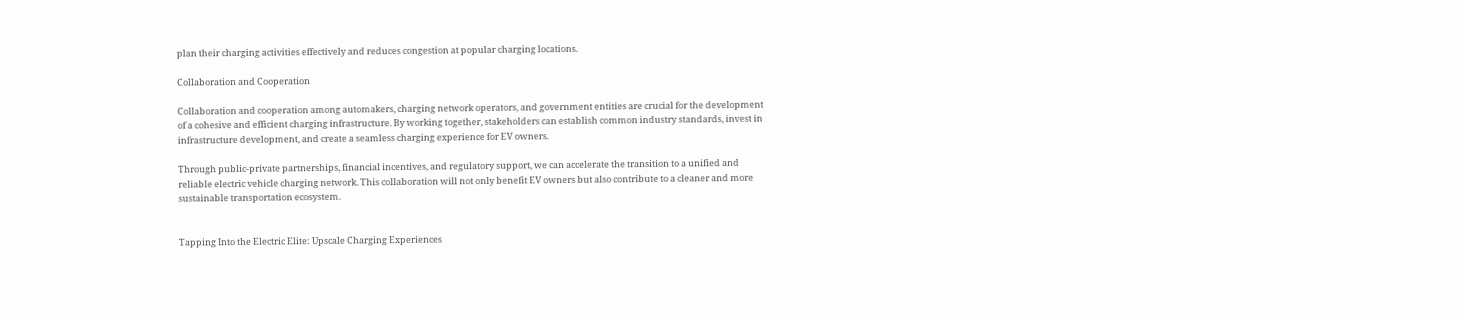plan their charging activities effectively and reduces congestion at popular charging locations.

Collaboration and Cooperation

Collaboration and cooperation among automakers, charging network operators, and government entities are crucial for the development of a cohesive and efficient charging infrastructure. By working together, stakeholders can establish common industry standards, invest in infrastructure development, and create a seamless charging experience for EV owners.

Through public-private partnerships, financial incentives, and regulatory support, we can accelerate the transition to a unified and reliable electric vehicle charging network. This collaboration will not only benefit EV owners but also contribute to a cleaner and more sustainable transportation ecosystem.


Tapping Into the Electric Elite: Upscale Charging Experiences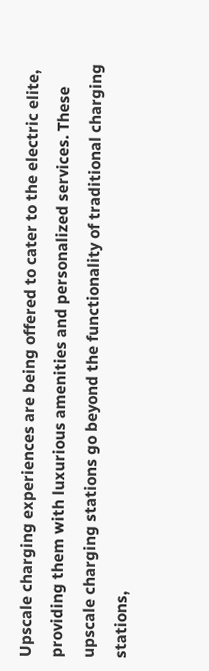Upscale charging experiences are being offered to cater to the electric elite, providing them with luxurious amenities and personalized services. These upscale charging stations go beyond the functionality of traditional charging stations,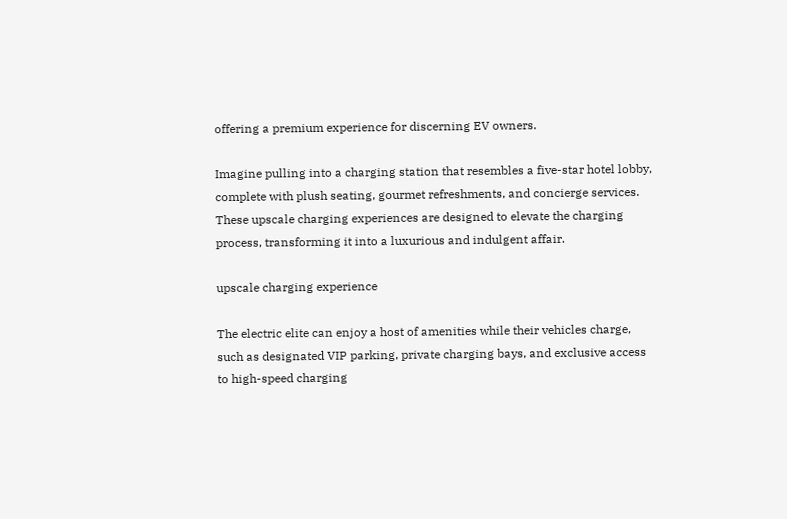offering a premium experience for discerning EV owners.

Imagine pulling into a charging station that resembles a five-star hotel lobby, complete with plush seating, gourmet refreshments, and concierge services. These upscale charging experiences are designed to elevate the charging process, transforming it into a luxurious and indulgent affair.

upscale charging experience

The electric elite can enjoy a host of amenities while their vehicles charge, such as designated VIP parking, private charging bays, and exclusive access to high-speed charging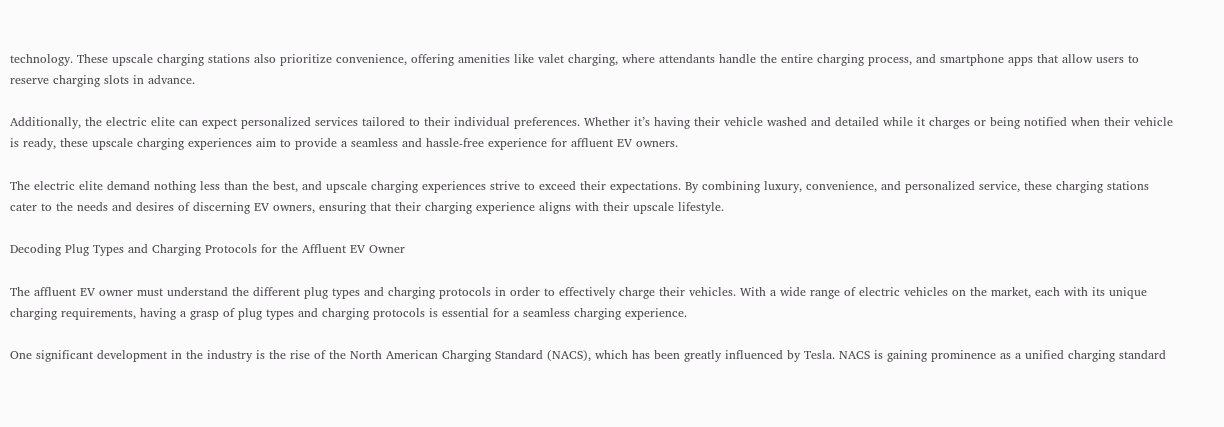technology. These upscale charging stations also prioritize convenience, offering amenities like valet charging, where attendants handle the entire charging process, and smartphone apps that allow users to reserve charging slots in advance.

Additionally, the electric elite can expect personalized services tailored to their individual preferences. Whether it’s having their vehicle washed and detailed while it charges or being notified when their vehicle is ready, these upscale charging experiences aim to provide a seamless and hassle-free experience for affluent EV owners.

The electric elite demand nothing less than the best, and upscale charging experiences strive to exceed their expectations. By combining luxury, convenience, and personalized service, these charging stations cater to the needs and desires of discerning EV owners, ensuring that their charging experience aligns with their upscale lifestyle.

Decoding Plug Types and Charging Protocols for the Affluent EV Owner

The affluent EV owner must understand the different plug types and charging protocols in order to effectively charge their vehicles. With a wide range of electric vehicles on the market, each with its unique charging requirements, having a grasp of plug types and charging protocols is essential for a seamless charging experience.

One significant development in the industry is the rise of the North American Charging Standard (NACS), which has been greatly influenced by Tesla. NACS is gaining prominence as a unified charging standard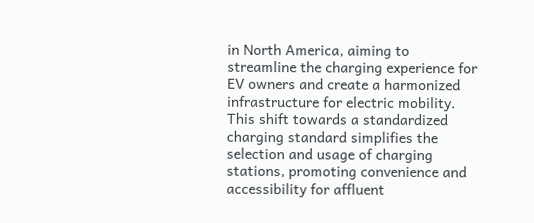in North America, aiming to streamline the charging experience for EV owners and create a harmonized infrastructure for electric mobility. This shift towards a standardized charging standard simplifies the selection and usage of charging stations, promoting convenience and accessibility for affluent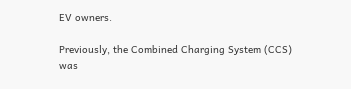EV owners.

Previously, the Combined Charging System (CCS) was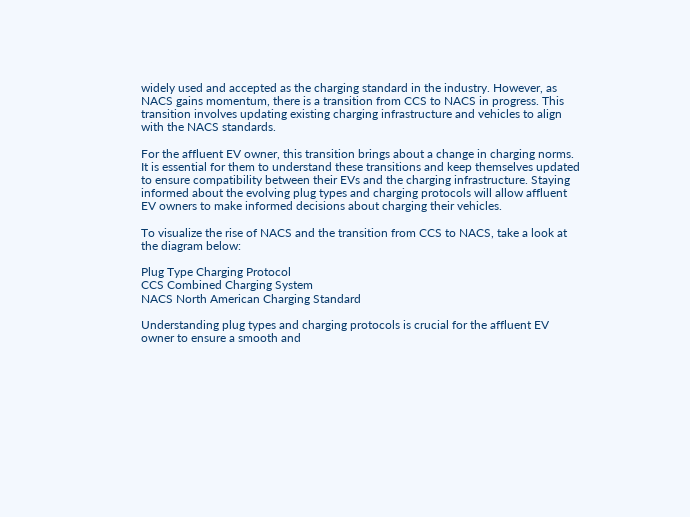widely used and accepted as the charging standard in the industry. However, as NACS gains momentum, there is a transition from CCS to NACS in progress. This transition involves updating existing charging infrastructure and vehicles to align with the NACS standards.

For the affluent EV owner, this transition brings about a change in charging norms. It is essential for them to understand these transitions and keep themselves updated to ensure compatibility between their EVs and the charging infrastructure. Staying informed about the evolving plug types and charging protocols will allow affluent EV owners to make informed decisions about charging their vehicles.

To visualize the rise of NACS and the transition from CCS to NACS, take a look at the diagram below:

Plug Type Charging Protocol
CCS Combined Charging System
NACS North American Charging Standard

Understanding plug types and charging protocols is crucial for the affluent EV owner to ensure a smooth and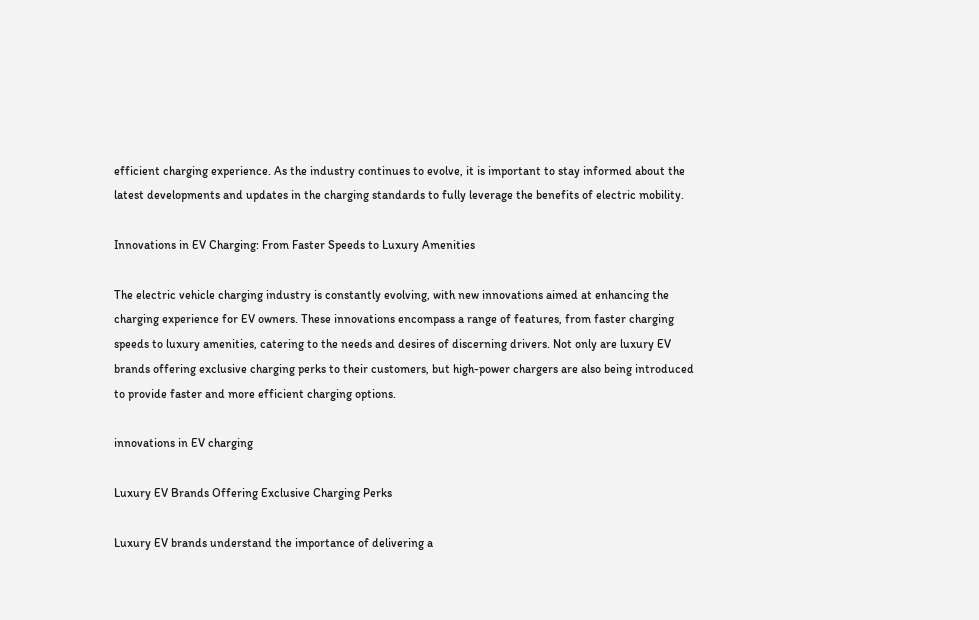efficient charging experience. As the industry continues to evolve, it is important to stay informed about the latest developments and updates in the charging standards to fully leverage the benefits of electric mobility.

Innovations in EV Charging: From Faster Speeds to Luxury Amenities

The electric vehicle charging industry is constantly evolving, with new innovations aimed at enhancing the charging experience for EV owners. These innovations encompass a range of features, from faster charging speeds to luxury amenities, catering to the needs and desires of discerning drivers. Not only are luxury EV brands offering exclusive charging perks to their customers, but high-power chargers are also being introduced to provide faster and more efficient charging options.

innovations in EV charging

Luxury EV Brands Offering Exclusive Charging Perks

Luxury EV brands understand the importance of delivering a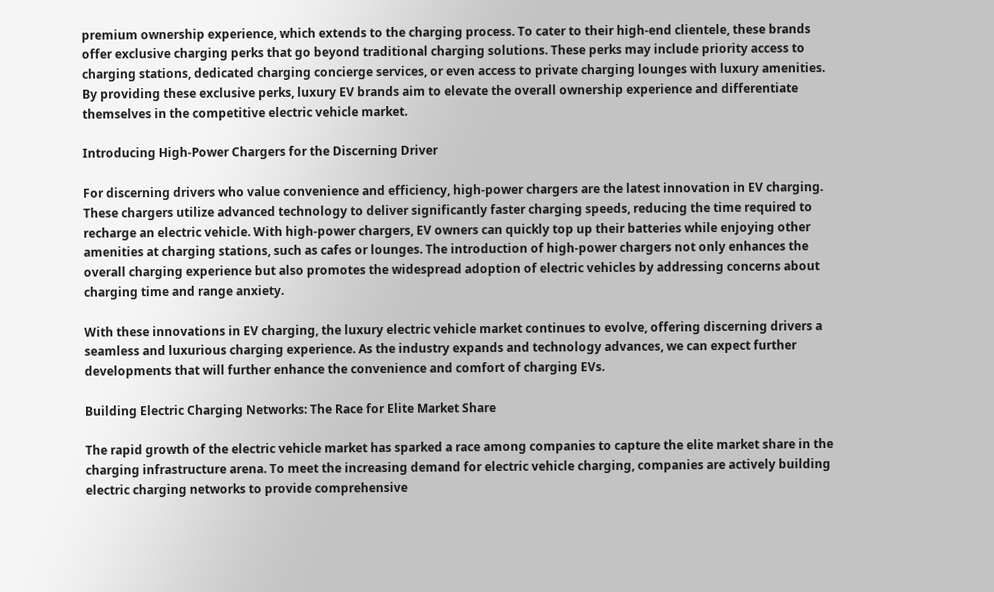premium ownership experience, which extends to the charging process. To cater to their high-end clientele, these brands offer exclusive charging perks that go beyond traditional charging solutions. These perks may include priority access to charging stations, dedicated charging concierge services, or even access to private charging lounges with luxury amenities. By providing these exclusive perks, luxury EV brands aim to elevate the overall ownership experience and differentiate themselves in the competitive electric vehicle market.

Introducing High-Power Chargers for the Discerning Driver

For discerning drivers who value convenience and efficiency, high-power chargers are the latest innovation in EV charging. These chargers utilize advanced technology to deliver significantly faster charging speeds, reducing the time required to recharge an electric vehicle. With high-power chargers, EV owners can quickly top up their batteries while enjoying other amenities at charging stations, such as cafes or lounges. The introduction of high-power chargers not only enhances the overall charging experience but also promotes the widespread adoption of electric vehicles by addressing concerns about charging time and range anxiety.

With these innovations in EV charging, the luxury electric vehicle market continues to evolve, offering discerning drivers a seamless and luxurious charging experience. As the industry expands and technology advances, we can expect further developments that will further enhance the convenience and comfort of charging EVs.

Building Electric Charging Networks: The Race for Elite Market Share

The rapid growth of the electric vehicle market has sparked a race among companies to capture the elite market share in the charging infrastructure arena. To meet the increasing demand for electric vehicle charging, companies are actively building electric charging networks to provide comprehensive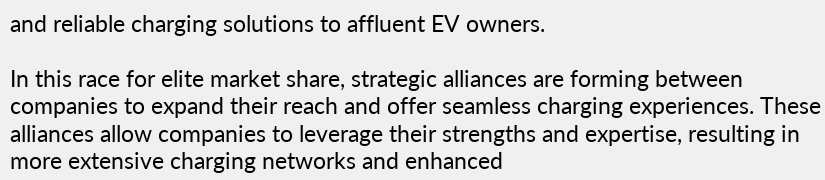and reliable charging solutions to affluent EV owners.

In this race for elite market share, strategic alliances are forming between companies to expand their reach and offer seamless charging experiences. These alliances allow companies to leverage their strengths and expertise, resulting in more extensive charging networks and enhanced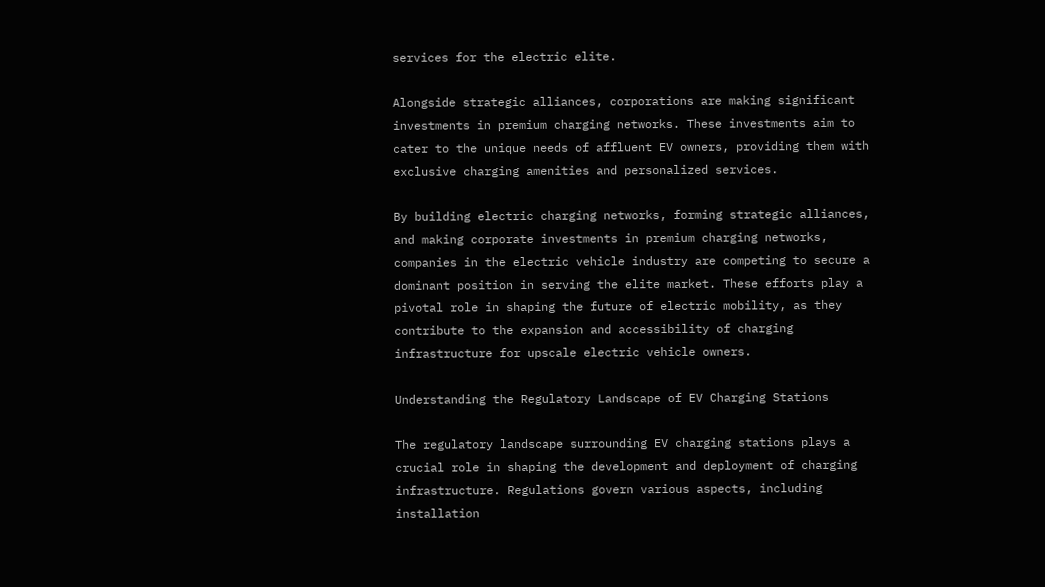services for the electric elite.

Alongside strategic alliances, corporations are making significant investments in premium charging networks. These investments aim to cater to the unique needs of affluent EV owners, providing them with exclusive charging amenities and personalized services.

By building electric charging networks, forming strategic alliances, and making corporate investments in premium charging networks, companies in the electric vehicle industry are competing to secure a dominant position in serving the elite market. These efforts play a pivotal role in shaping the future of electric mobility, as they contribute to the expansion and accessibility of charging infrastructure for upscale electric vehicle owners.

Understanding the Regulatory Landscape of EV Charging Stations

The regulatory landscape surrounding EV charging stations plays a crucial role in shaping the development and deployment of charging infrastructure. Regulations govern various aspects, including installation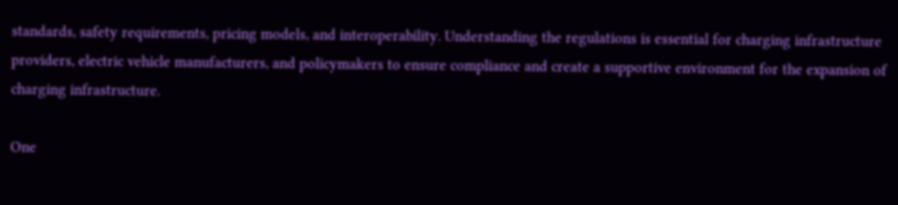standards, safety requirements, pricing models, and interoperability. Understanding the regulations is essential for charging infrastructure providers, electric vehicle manufacturers, and policymakers to ensure compliance and create a supportive environment for the expansion of charging infrastructure.

One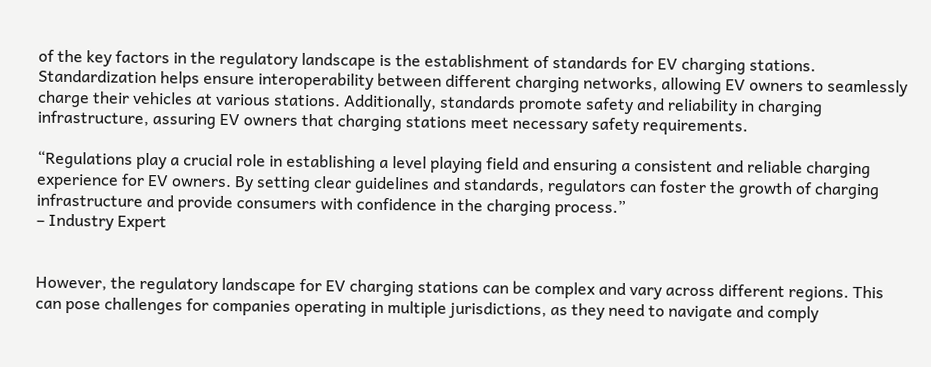of the key factors in the regulatory landscape is the establishment of standards for EV charging stations. Standardization helps ensure interoperability between different charging networks, allowing EV owners to seamlessly charge their vehicles at various stations. Additionally, standards promote safety and reliability in charging infrastructure, assuring EV owners that charging stations meet necessary safety requirements.

“Regulations play a crucial role in establishing a level playing field and ensuring a consistent and reliable charging experience for EV owners. By setting clear guidelines and standards, regulators can foster the growth of charging infrastructure and provide consumers with confidence in the charging process.”
– Industry Expert


However, the regulatory landscape for EV charging stations can be complex and vary across different regions. This can pose challenges for companies operating in multiple jurisdictions, as they need to navigate and comply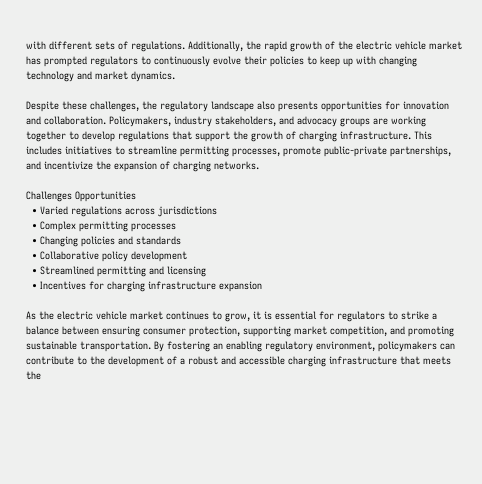with different sets of regulations. Additionally, the rapid growth of the electric vehicle market has prompted regulators to continuously evolve their policies to keep up with changing technology and market dynamics.

Despite these challenges, the regulatory landscape also presents opportunities for innovation and collaboration. Policymakers, industry stakeholders, and advocacy groups are working together to develop regulations that support the growth of charging infrastructure. This includes initiatives to streamline permitting processes, promote public-private partnerships, and incentivize the expansion of charging networks.

Challenges Opportunities
  • Varied regulations across jurisdictions
  • Complex permitting processes
  • Changing policies and standards
  • Collaborative policy development
  • Streamlined permitting and licensing
  • Incentives for charging infrastructure expansion

As the electric vehicle market continues to grow, it is essential for regulators to strike a balance between ensuring consumer protection, supporting market competition, and promoting sustainable transportation. By fostering an enabling regulatory environment, policymakers can contribute to the development of a robust and accessible charging infrastructure that meets the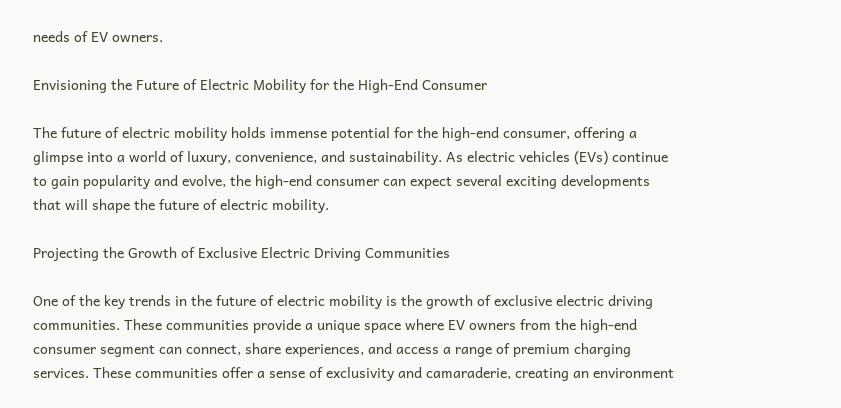needs of EV owners.

Envisioning the Future of Electric Mobility for the High-End Consumer

The future of electric mobility holds immense potential for the high-end consumer, offering a glimpse into a world of luxury, convenience, and sustainability. As electric vehicles (EVs) continue to gain popularity and evolve, the high-end consumer can expect several exciting developments that will shape the future of electric mobility.

Projecting the Growth of Exclusive Electric Driving Communities

One of the key trends in the future of electric mobility is the growth of exclusive electric driving communities. These communities provide a unique space where EV owners from the high-end consumer segment can connect, share experiences, and access a range of premium charging services. These communities offer a sense of exclusivity and camaraderie, creating an environment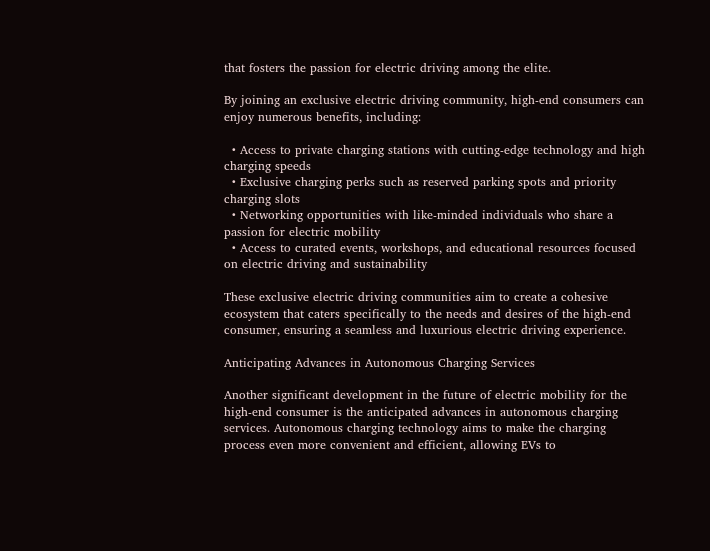that fosters the passion for electric driving among the elite.

By joining an exclusive electric driving community, high-end consumers can enjoy numerous benefits, including:

  • Access to private charging stations with cutting-edge technology and high charging speeds
  • Exclusive charging perks such as reserved parking spots and priority charging slots
  • Networking opportunities with like-minded individuals who share a passion for electric mobility
  • Access to curated events, workshops, and educational resources focused on electric driving and sustainability

These exclusive electric driving communities aim to create a cohesive ecosystem that caters specifically to the needs and desires of the high-end consumer, ensuring a seamless and luxurious electric driving experience.

Anticipating Advances in Autonomous Charging Services

Another significant development in the future of electric mobility for the high-end consumer is the anticipated advances in autonomous charging services. Autonomous charging technology aims to make the charging process even more convenient and efficient, allowing EVs to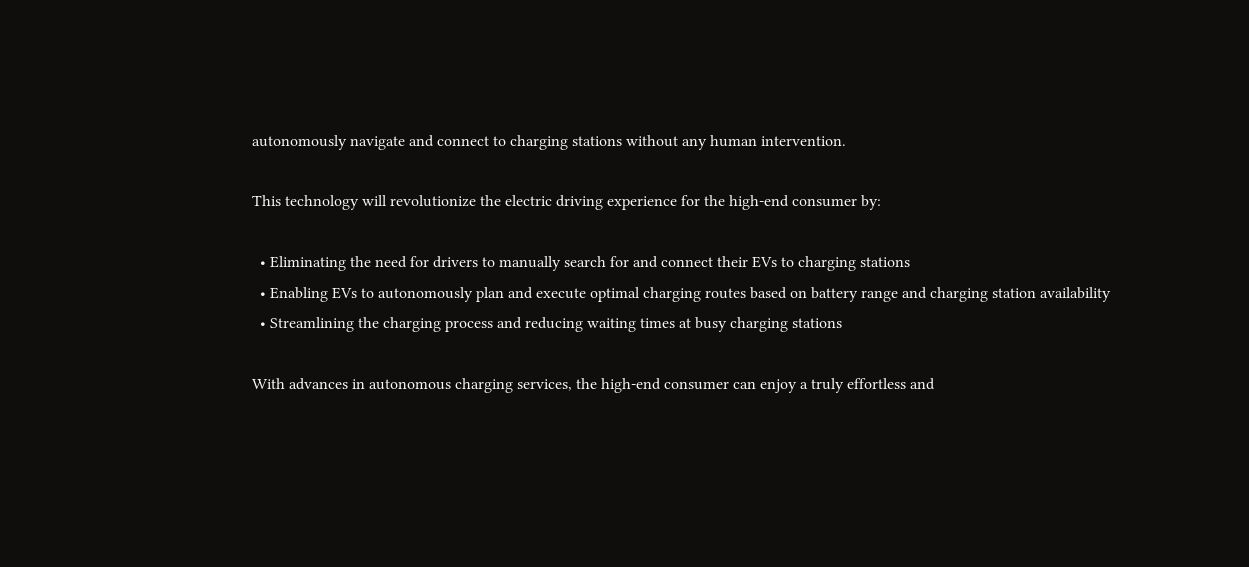autonomously navigate and connect to charging stations without any human intervention.

This technology will revolutionize the electric driving experience for the high-end consumer by:

  • Eliminating the need for drivers to manually search for and connect their EVs to charging stations
  • Enabling EVs to autonomously plan and execute optimal charging routes based on battery range and charging station availability
  • Streamlining the charging process and reducing waiting times at busy charging stations

With advances in autonomous charging services, the high-end consumer can enjoy a truly effortless and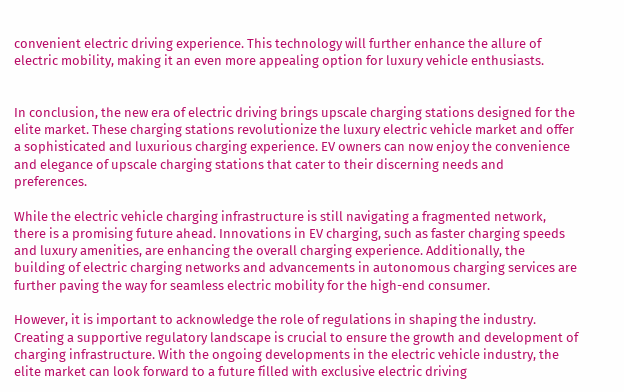convenient electric driving experience. This technology will further enhance the allure of electric mobility, making it an even more appealing option for luxury vehicle enthusiasts.


In conclusion, the new era of electric driving brings upscale charging stations designed for the elite market. These charging stations revolutionize the luxury electric vehicle market and offer a sophisticated and luxurious charging experience. EV owners can now enjoy the convenience and elegance of upscale charging stations that cater to their discerning needs and preferences.

While the electric vehicle charging infrastructure is still navigating a fragmented network, there is a promising future ahead. Innovations in EV charging, such as faster charging speeds and luxury amenities, are enhancing the overall charging experience. Additionally, the building of electric charging networks and advancements in autonomous charging services are further paving the way for seamless electric mobility for the high-end consumer.

However, it is important to acknowledge the role of regulations in shaping the industry. Creating a supportive regulatory landscape is crucial to ensure the growth and development of charging infrastructure. With the ongoing developments in the electric vehicle industry, the elite market can look forward to a future filled with exclusive electric driving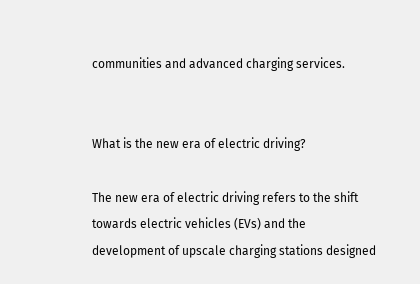communities and advanced charging services.


What is the new era of electric driving?

The new era of electric driving refers to the shift towards electric vehicles (EVs) and the development of upscale charging stations designed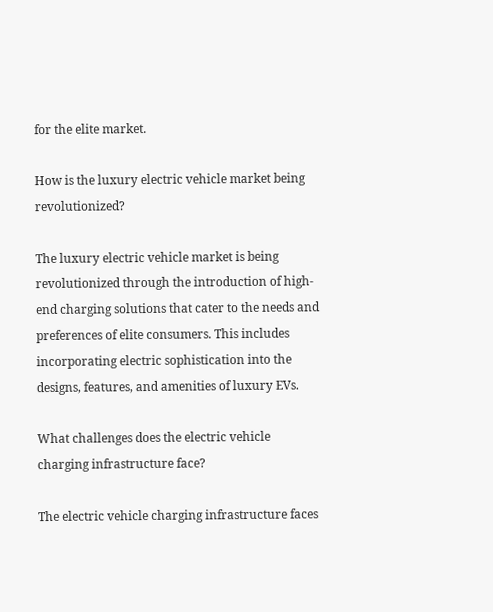for the elite market.

How is the luxury electric vehicle market being revolutionized?

The luxury electric vehicle market is being revolutionized through the introduction of high-end charging solutions that cater to the needs and preferences of elite consumers. This includes incorporating electric sophistication into the designs, features, and amenities of luxury EVs.

What challenges does the electric vehicle charging infrastructure face?

The electric vehicle charging infrastructure faces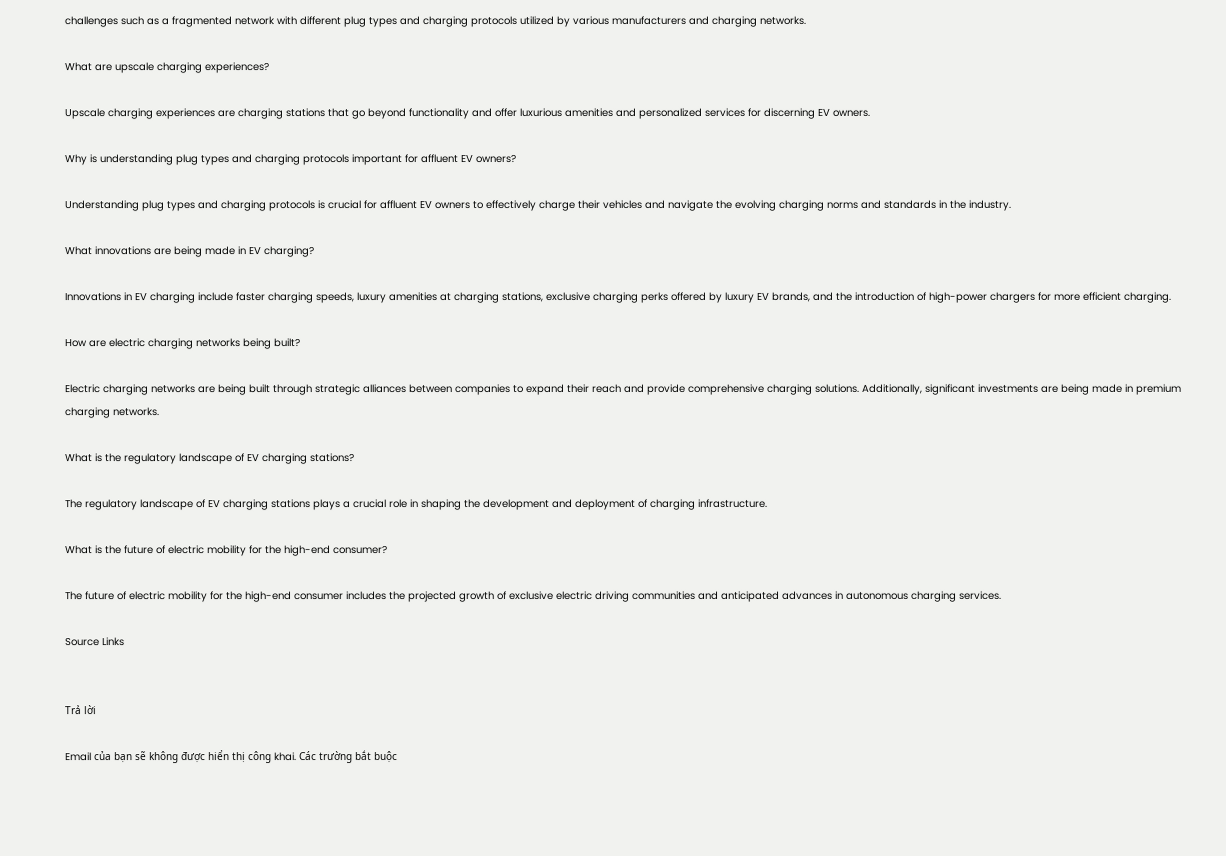challenges such as a fragmented network with different plug types and charging protocols utilized by various manufacturers and charging networks.

What are upscale charging experiences?

Upscale charging experiences are charging stations that go beyond functionality and offer luxurious amenities and personalized services for discerning EV owners.

Why is understanding plug types and charging protocols important for affluent EV owners?

Understanding plug types and charging protocols is crucial for affluent EV owners to effectively charge their vehicles and navigate the evolving charging norms and standards in the industry.

What innovations are being made in EV charging?

Innovations in EV charging include faster charging speeds, luxury amenities at charging stations, exclusive charging perks offered by luxury EV brands, and the introduction of high-power chargers for more efficient charging.

How are electric charging networks being built?

Electric charging networks are being built through strategic alliances between companies to expand their reach and provide comprehensive charging solutions. Additionally, significant investments are being made in premium charging networks.

What is the regulatory landscape of EV charging stations?

The regulatory landscape of EV charging stations plays a crucial role in shaping the development and deployment of charging infrastructure.

What is the future of electric mobility for the high-end consumer?

The future of electric mobility for the high-end consumer includes the projected growth of exclusive electric driving communities and anticipated advances in autonomous charging services.

Source Links


Trả lời

Email của bạn sẽ không được hiển thị công khai. Các trường bắt buộc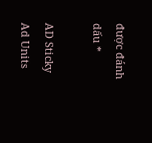được đánh dấu *

AD Sticky Ad Units